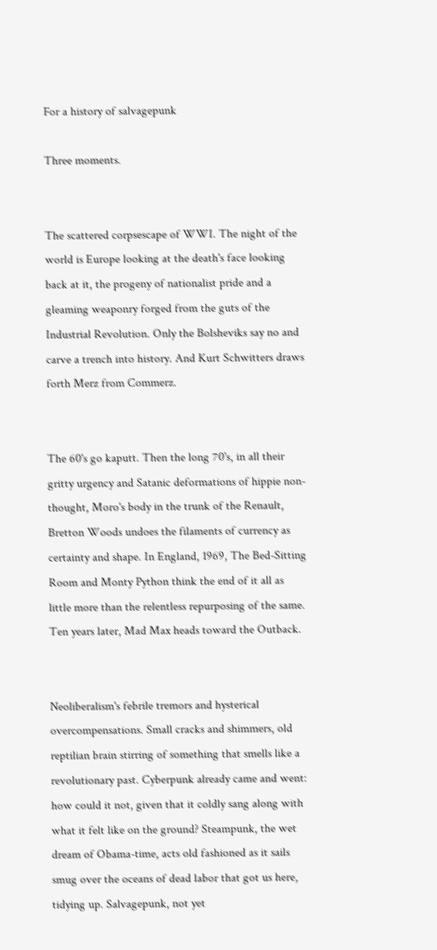For a history of salvagepunk

Three moments.


The scattered corpsescape of WWI. The night of the world is Europe looking at the death's face looking back at it, the progeny of nationalist pride and a gleaming weaponry forged from the guts of the Industrial Revolution. Only the Bolsheviks say no and carve a trench into history. And Kurt Schwitters draws forth Merz from Commerz.


The 60's go kaputt. Then the long 70's, in all their gritty urgency and Satanic deformations of hippie non-thought, Moro's body in the trunk of the Renault, Bretton Woods undoes the filaments of currency as certainty and shape. In England, 1969, The Bed-Sitting Room and Monty Python think the end of it all as little more than the relentless repurposing of the same. Ten years later, Mad Max heads toward the Outback.


Neoliberalism's febrile tremors and hysterical overcompensations. Small cracks and shimmers, old reptilian brain stirring of something that smells like a revolutionary past. Cyberpunk already came and went: how could it not, given that it coldly sang along with what it felt like on the ground? Steampunk, the wet dream of Obama-time, acts old fashioned as it sails smug over the oceans of dead labor that got us here, tidying up. Salvagepunk, not yet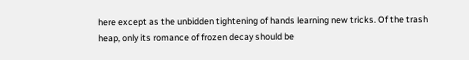here except as the unbidden tightening of hands learning new tricks. Of the trash heap, only its romance of frozen decay should be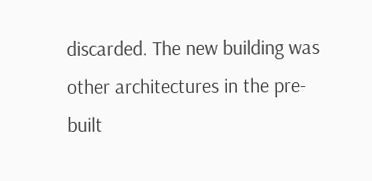discarded. The new building was other architectures in the pre-built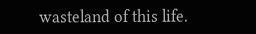wasteland of this life.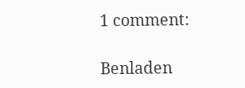1 comment:

Benladen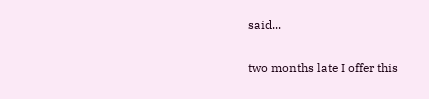said...

two months late I offer this